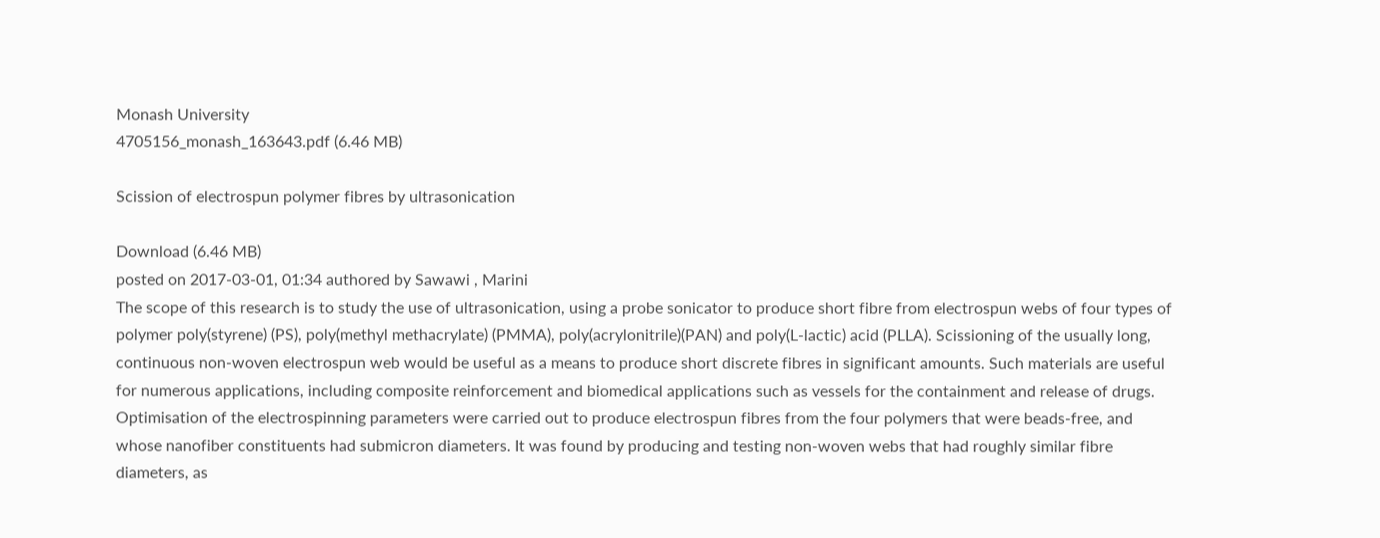Monash University
4705156_monash_163643.pdf (6.46 MB)

Scission of electrospun polymer fibres by ultrasonication

Download (6.46 MB)
posted on 2017-03-01, 01:34 authored by Sawawi , Marini
The scope of this research is to study the use of ultrasonication, using a probe sonicator to produce short fibre from electrospun webs of four types of polymer poly(styrene) (PS), poly(methyl methacrylate) (PMMA), poly(acrylonitrile)(PAN) and poly(L-lactic) acid (PLLA). Scissioning of the usually long, continuous non-woven electrospun web would be useful as a means to produce short discrete fibres in significant amounts. Such materials are useful for numerous applications, including composite reinforcement and biomedical applications such as vessels for the containment and release of drugs. Optimisation of the electrospinning parameters were carried out to produce electrospun fibres from the four polymers that were beads-free, and whose nanofiber constituents had submicron diameters. It was found by producing and testing non-woven webs that had roughly similar fibre diameters, as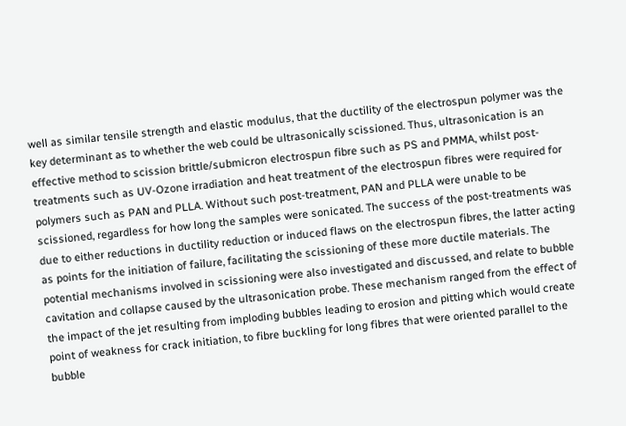well as similar tensile strength and elastic modulus, that the ductility of the electrospun polymer was the key determinant as to whether the web could be ultrasonically scissioned. Thus, ultrasonication is an effective method to scission brittle/submicron electrospun fibre such as PS and PMMA, whilst post-treatments such as UV-Ozone irradiation and heat treatment of the electrospun fibres were required for polymers such as PAN and PLLA. Without such post-treatment, PAN and PLLA were unable to be scissioned, regardless for how long the samples were sonicated. The success of the post-treatments was due to either reductions in ductility reduction or induced flaws on the electrospun fibres, the latter acting as points for the initiation of failure, facilitating the scissioning of these more ductile materials. The potential mechanisms involved in scissioning were also investigated and discussed, and relate to bubble cavitation and collapse caused by the ultrasonication probe. These mechanism ranged from the effect of the impact of the jet resulting from imploding bubbles leading to erosion and pitting which would create point of weakness for crack initiation, to fibre buckling for long fibres that were oriented parallel to the bubble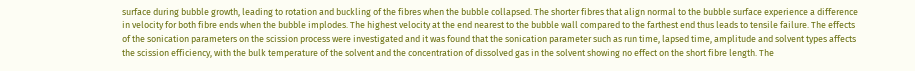surface during bubble growth, leading to rotation and buckling of the fibres when the bubble collapsed. The shorter fibres that align normal to the bubble surface experience a difference in velocity for both fibre ends when the bubble implodes. The highest velocity at the end nearest to the bubble wall compared to the farthest end thus leads to tensile failure. The effects of the sonication parameters on the scission process were investigated and it was found that the sonication parameter such as run time, lapsed time, amplitude and solvent types affects the scission efficiency, with the bulk temperature of the solvent and the concentration of dissolved gas in the solvent showing no effect on the short fibre length. The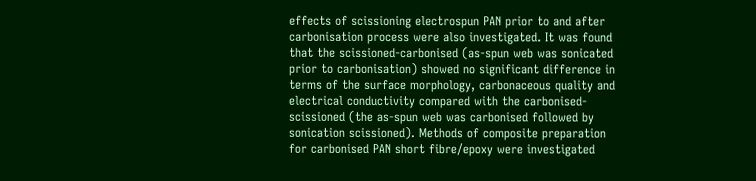effects of scissioning electrospun PAN prior to and after carbonisation process were also investigated. It was found that the scissioned-carbonised (as-spun web was sonicated prior to carbonisation) showed no significant difference in terms of the surface morphology, carbonaceous quality and electrical conductivity compared with the carbonised-scissioned (the as-spun web was carbonised followed by sonication scissioned). Methods of composite preparation for carbonised PAN short fibre/epoxy were investigated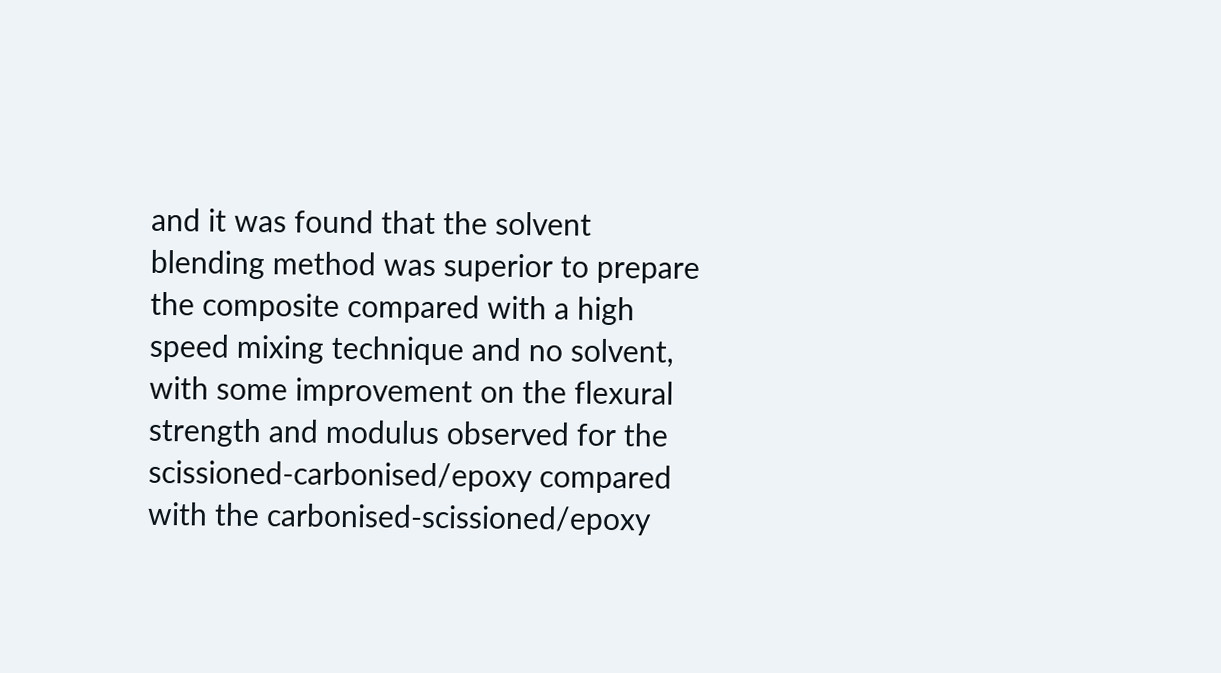and it was found that the solvent blending method was superior to prepare the composite compared with a high speed mixing technique and no solvent, with some improvement on the flexural strength and modulus observed for the scissioned-carbonised/epoxy compared with the carbonised-scissioned/epoxy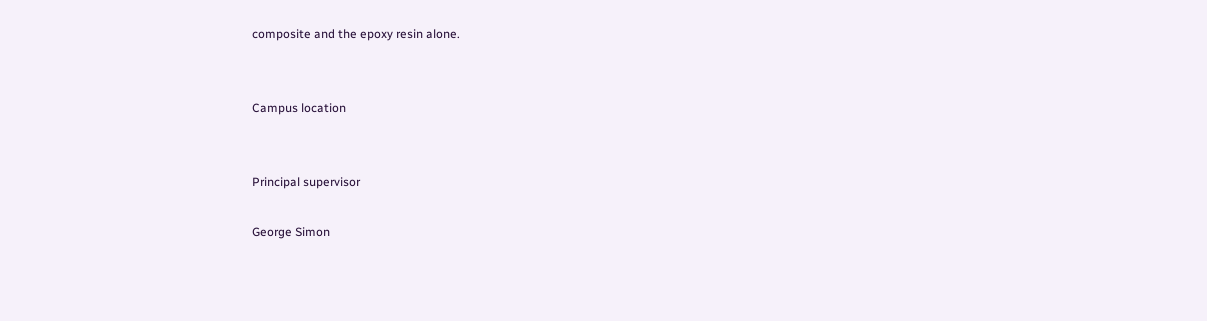composite and the epoxy resin alone.


Campus location


Principal supervisor

George Simon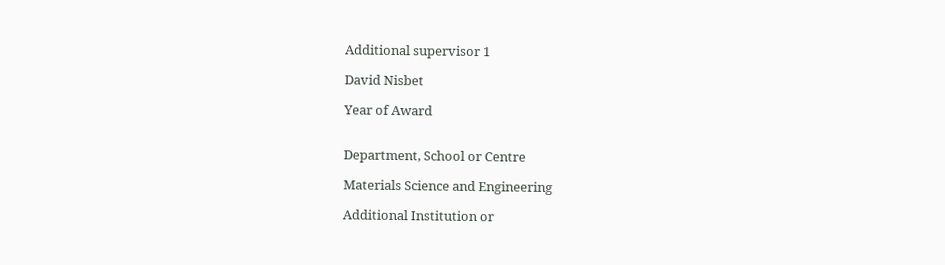Additional supervisor 1

David Nisbet

Year of Award


Department, School or Centre

Materials Science and Engineering

Additional Institution or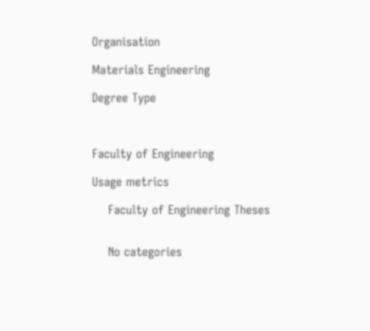Organisation

Materials Engineering

Degree Type



Faculty of Engineering

Usage metrics

    Faculty of Engineering Theses


    No categories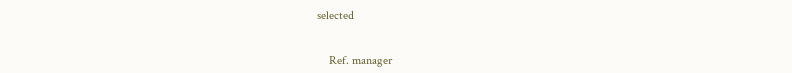selected


    Ref. manager